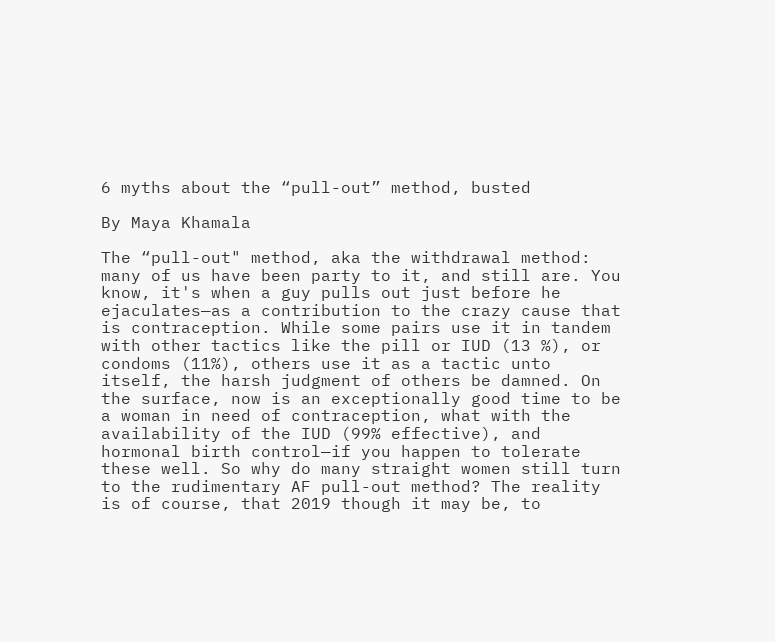6 myths about the “pull-out” method, busted

By Maya Khamala

The “pull-out" method, aka the withdrawal method: many of us have been party to it, and still are. You know, it's when a guy pulls out just before he ejaculates—as a contribution to the crazy cause that is contraception. While some pairs use it in tandem with other tactics like the pill or IUD (13 %), or condoms (11%), others use it as a tactic unto itself, the harsh judgment of others be damned. On the surface, now is an exceptionally good time to be a woman in need of contraception, what with the availability of the IUD (99% effective), and hormonal birth control—if you happen to tolerate these well. So why do many straight women still turn to the rudimentary AF pull-out method? The reality is of course, that 2019 though it may be, to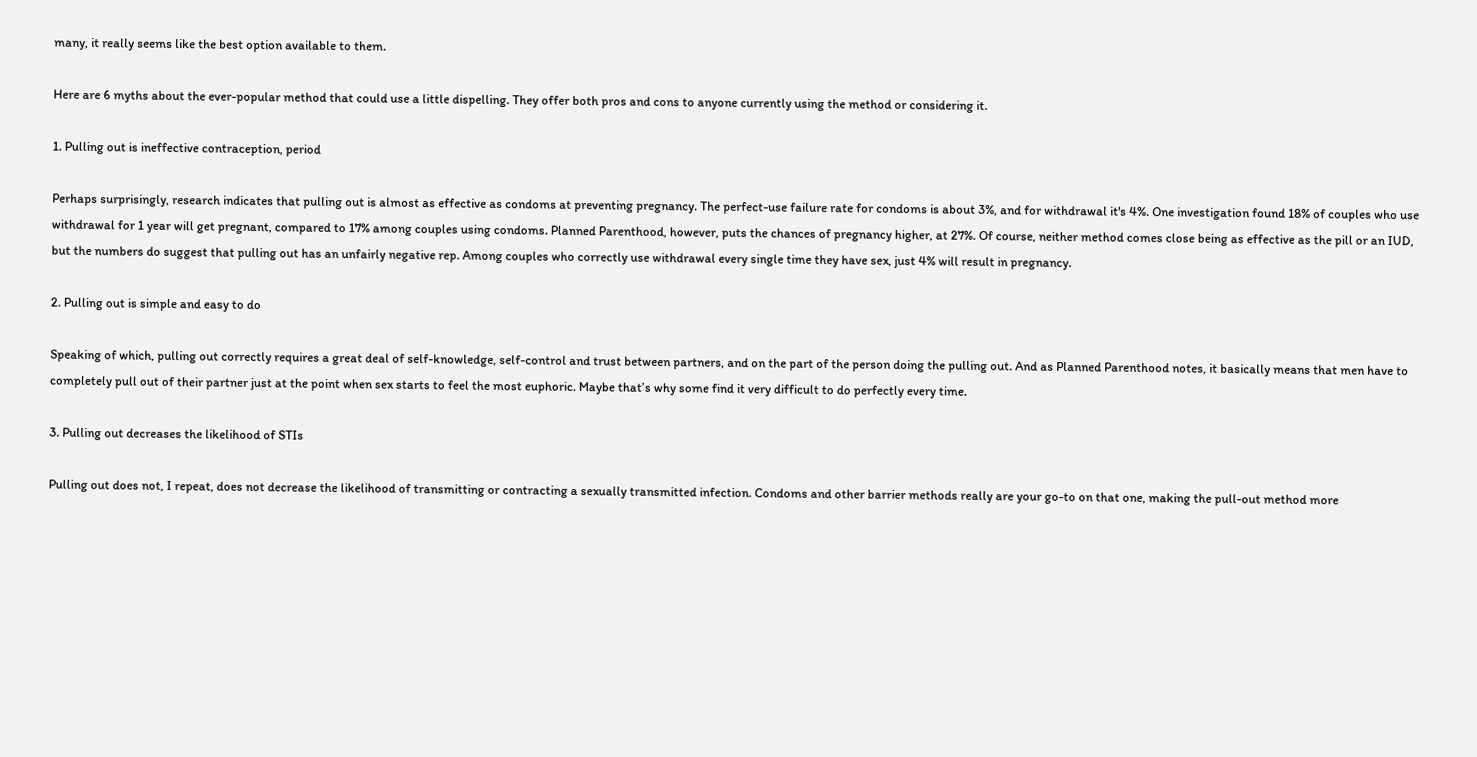many, it really seems like the best option available to them.

Here are 6 myths about the ever-popular method that could use a little dispelling. They offer both pros and cons to anyone currently using the method or considering it.

1. Pulling out is ineffective contraception, period

Perhaps surprisingly, research indicates that pulling out is almost as effective as condoms at preventing pregnancy. The perfect-use failure rate for condoms is about 3%, and for withdrawal it's 4%. One investigation found 18% of couples who use withdrawal for 1 year will get pregnant, compared to 17% among couples using condoms. Planned Parenthood, however, puts the chances of pregnancy higher, at 27%. Of course, neither method comes close being as effective as the pill or an IUD, but the numbers do suggest that pulling out has an unfairly negative rep. Among couples who correctly use withdrawal every single time they have sex, just 4% will result in pregnancy.

2. Pulling out is simple and easy to do

Speaking of which, pulling out correctly requires a great deal of self-knowledge, self-control and trust between partners, and on the part of the person doing the pulling out. And as Planned Parenthood notes, it basically means that men have to completely pull out of their partner just at the point when sex starts to feel the most euphoric. Maybe that’s why some find it very difficult to do perfectly every time.

3. Pulling out decreases the likelihood of STIs

Pulling out does not, I repeat, does not decrease the likelihood of transmitting or contracting a sexually transmitted infection. Condoms and other barrier methods really are your go-to on that one, making the pull-out method more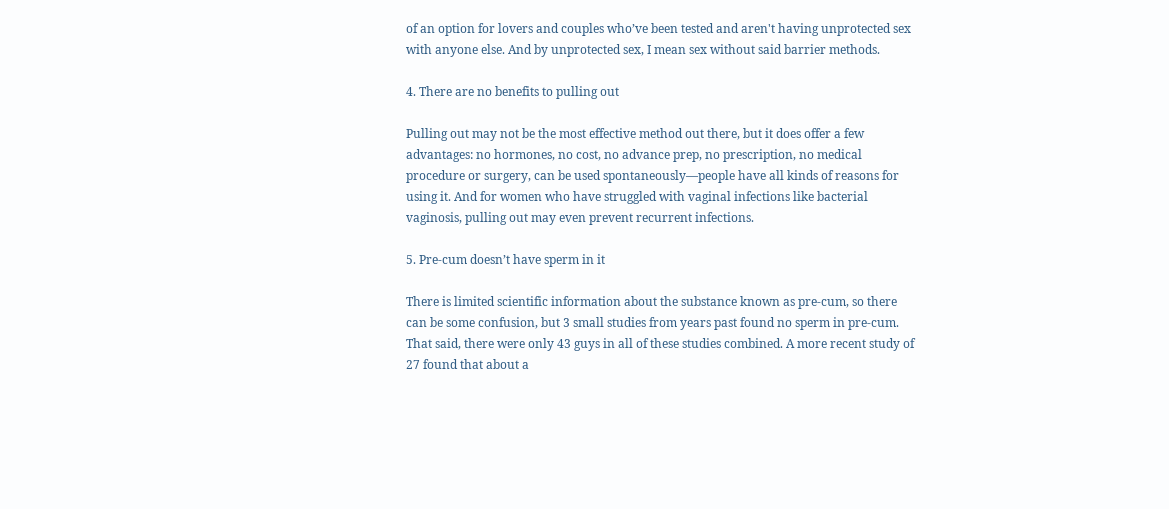of an option for lovers and couples who’ve been tested and aren't having unprotected sex with anyone else. And by unprotected sex, I mean sex without said barrier methods.

4. There are no benefits to pulling out

Pulling out may not be the most effective method out there, but it does offer a few advantages: no hormones, no cost, no advance prep, no prescription, no medical procedure or surgery, can be used spontaneously—people have all kinds of reasons for using it. And for women who have struggled with vaginal infections like bacterial vaginosis, pulling out may even prevent recurrent infections.

5. Pre-cum doesn’t have sperm in it

There is limited scientific information about the substance known as pre-cum, so there can be some confusion, but 3 small studies from years past found no sperm in pre-cum. That said, there were only 43 guys in all of these studies combined. A more recent study of 27 found that about a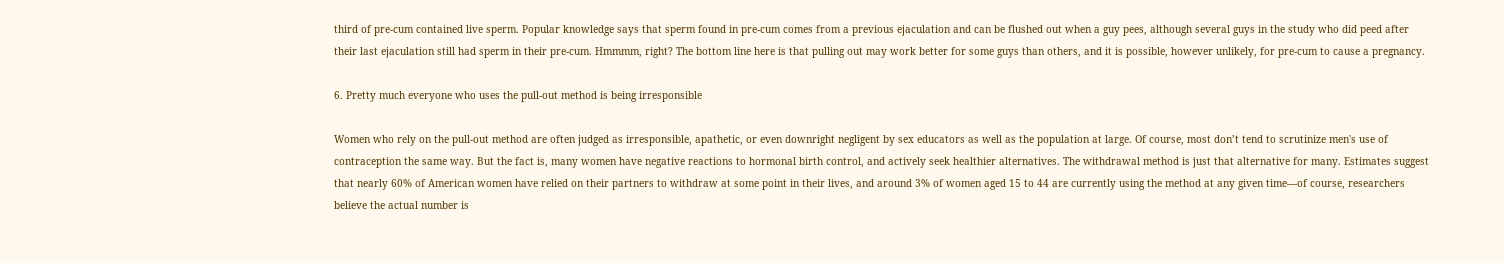third of pre-cum contained live sperm. Popular knowledge says that sperm found in pre-cum comes from a previous ejaculation and can be flushed out when a guy pees, although several guys in the study who did peed after their last ejaculation still had sperm in their pre-cum. Hmmmm, right? The bottom line here is that pulling out may work better for some guys than others, and it is possible, however unlikely, for pre-cum to cause a pregnancy.

6. Pretty much everyone who uses the pull-out method is being irresponsible

Women who rely on the pull-out method are often judged as irresponsible, apathetic, or even downright negligent by sex educators as well as the population at large. Of course, most don’t tend to scrutinize men's use of contraception the same way. But the fact is, many women have negative reactions to hormonal birth control, and actively seek healthier alternatives. The withdrawal method is just that alternative for many. Estimates suggest that nearly 60% of American women have relied on their partners to withdraw at some point in their lives, and around 3% of women aged 15 to 44 are currently using the method at any given time—of course, researchers believe the actual number is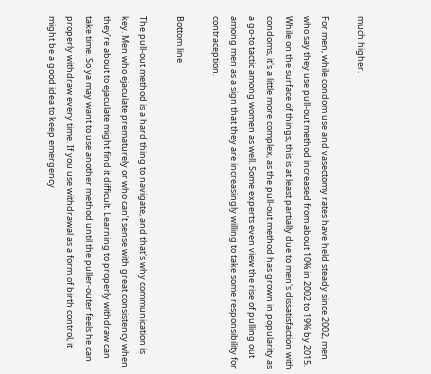much higher.

For men, while condom use and vasectomy rates have held steady since 2002, men who say they use pull-out method increased from about 10% in 2002 to 19% by 2015. While on the surface of things, this is at least partially due to men's dissatisfaction with condoms, it's a little more complex, as the pull-out method has grown in popularity as a go-to tactic among women as well. Some experts even view the rise of pulling out among men as a sign that they are increasingly willing to take some responsibility for contraception.

Bottom line

The pull-out method is a hard thing to navigate, and that's why communication is key. Men who ejaculate prematurely or who can’t sense with great consistency when they’re about to ejaculate might find it difficult. Learning to properly withdraw can take time. So ya may want to use another method until the puller-outer feels he can properly withdraw every time. If you use withdrawal as a form of birth control, it might be a good idea to keep emergency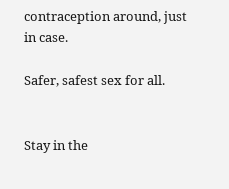contraception around, just in case.

Safer, safest sex for all.


Stay in the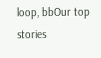loop, bbOur top stories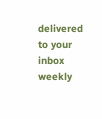delivered to your inbox weekly